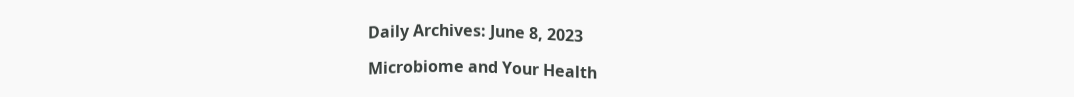Daily Archives: June 8, 2023

Microbiome and Your Health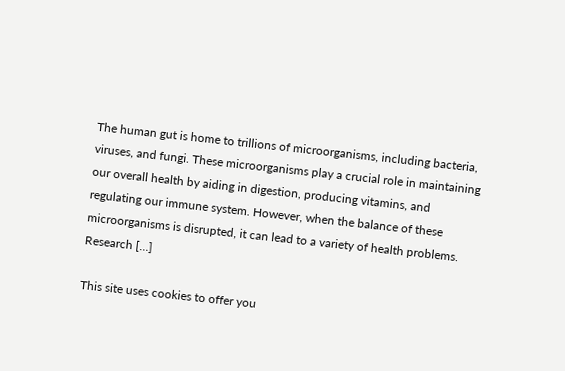The human gut is home to trillions of microorganisms, including bacteria, viruses, and fungi. These microorganisms play a crucial role in maintaining our overall health by aiding in digestion, producing vitamins, and regulating our immune system. However, when the balance of these microorganisms is disrupted, it can lead to a variety of health problems. Research […]

This site uses cookies to offer you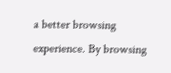a better browsing experience. By browsing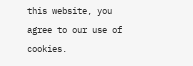this website, you agree to our use of cookies.